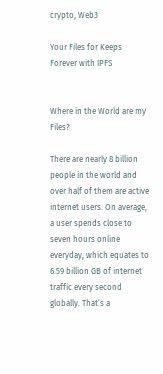crypto, Web3

Your Files for Keeps Forever with IPFS


Where in the World are my Files?

There are nearly 8 billion people in the world and over half of them are active internet users. On average, a user spends close to seven hours online everyday, which equates to 6.59 billion GB of internet traffic every second globally. That’s a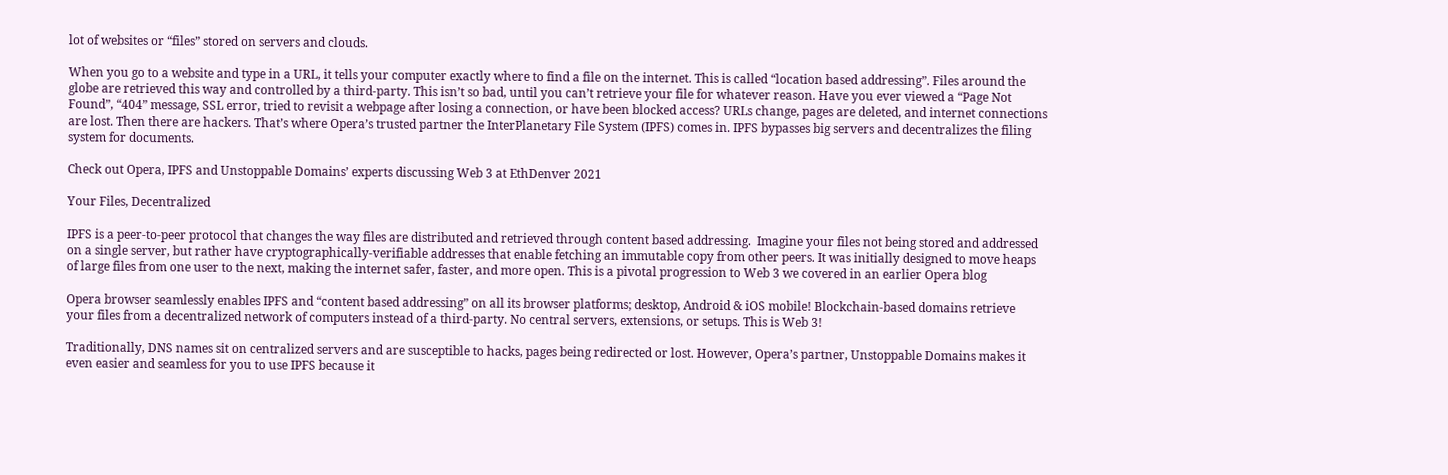lot of websites or “files” stored on servers and clouds.

When you go to a website and type in a URL, it tells your computer exactly where to find a file on the internet. This is called “location based addressing”. Files around the globe are retrieved this way and controlled by a third-party. This isn’t so bad, until you can’t retrieve your file for whatever reason. Have you ever viewed a “Page Not Found”, “404” message, SSL error, tried to revisit a webpage after losing a connection, or have been blocked access? URLs change, pages are deleted, and internet connections are lost. Then there are hackers. That’s where Opera’s trusted partner the InterPlanetary File System (IPFS) comes in. IPFS bypasses big servers and decentralizes the filing system for documents.

Check out Opera, IPFS and Unstoppable Domains’ experts discussing Web 3 at EthDenver 2021

Your Files, Decentralized

IPFS is a peer-to-peer protocol that changes the way files are distributed and retrieved through content based addressing.  Imagine your files not being stored and addressed on a single server, but rather have cryptographically-verifiable addresses that enable fetching an immutable copy from other peers. It was initially designed to move heaps of large files from one user to the next, making the internet safer, faster, and more open. This is a pivotal progression to Web 3 we covered in an earlier Opera blog

Opera browser seamlessly enables IPFS and “content based addressing” on all its browser platforms; desktop, Android & iOS mobile! Blockchain-based domains retrieve your files from a decentralized network of computers instead of a third-party. No central servers, extensions, or setups. This is Web 3!

Traditionally, DNS names sit on centralized servers and are susceptible to hacks, pages being redirected or lost. However, Opera’s partner, Unstoppable Domains makes it even easier and seamless for you to use IPFS because it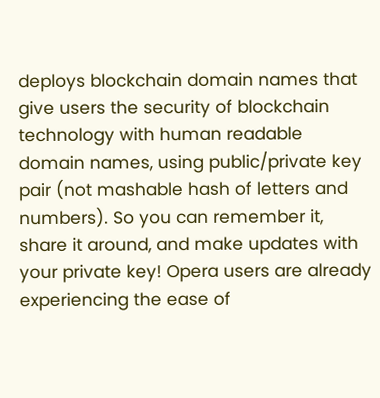deploys blockchain domain names that give users the security of blockchain technology with human readable domain names, using public/private key pair (not mashable hash of letters and numbers). So you can remember it, share it around, and make updates with your private key! Opera users are already experiencing the ease of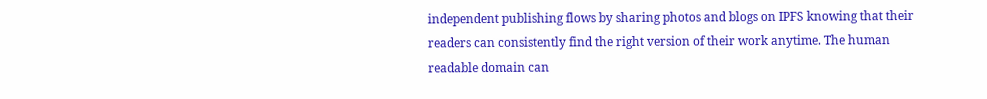independent publishing flows by sharing photos and blogs on IPFS knowing that their readers can consistently find the right version of their work anytime. The human readable domain can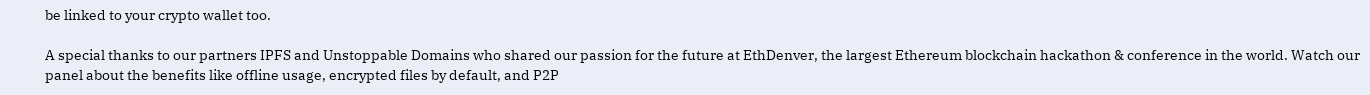be linked to your crypto wallet too.

A special thanks to our partners IPFS and Unstoppable Domains who shared our passion for the future at EthDenver, the largest Ethereum blockchain hackathon & conference in the world. Watch our panel about the benefits like offline usage, encrypted files by default, and P2P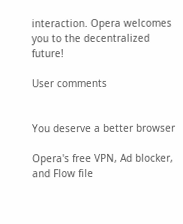interaction. Opera welcomes you to the decentralized future!

User comments


You deserve a better browser

Opera's free VPN, Ad blocker, and Flow file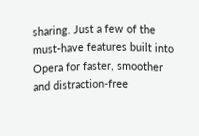sharing. Just a few of the must-have features built into Opera for faster, smoother and distraction-free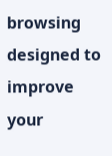browsing designed to improve your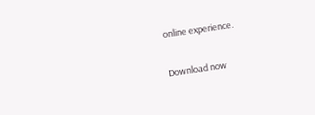online experience.

Download now